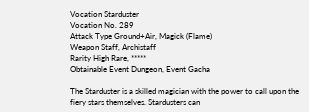Vocation Starduster
Vocation No. 289
Attack Type Ground+Air, Magick (Flame)
Weapon Staff, Archistaff
Rarity High Rare, *****
Obtainable Event Dungeon, Event Gacha

The Starduster is a skilled magician with the power to call upon the fiery stars themselves. Stardusters can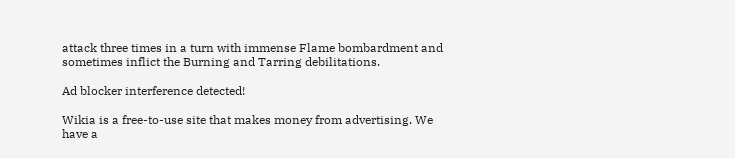attack three times in a turn with immense Flame bombardment and sometimes inflict the Burning and Tarring debilitations.

Ad blocker interference detected!

Wikia is a free-to-use site that makes money from advertising. We have a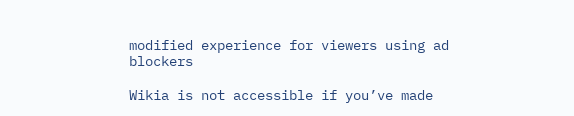modified experience for viewers using ad blockers

Wikia is not accessible if you’ve made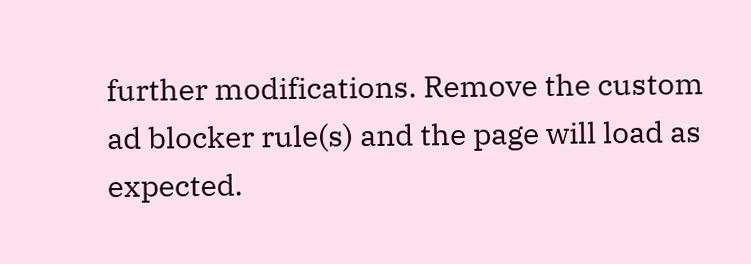further modifications. Remove the custom ad blocker rule(s) and the page will load as expected.